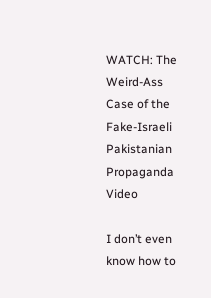WATCH: The Weird-Ass Case of the Fake-Israeli Pakistanian Propaganda Video

I don’t even know how to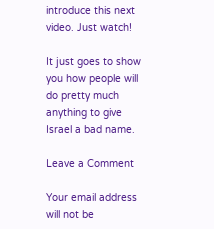introduce this next video. Just watch!

It just goes to show you how people will do pretty much anything to give Israel a bad name.

Leave a Comment

Your email address will not be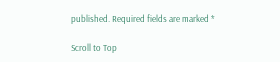published. Required fields are marked *

Scroll to Top